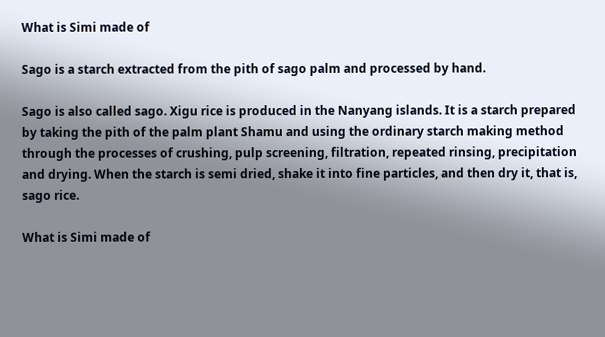What is Simi made of

Sago is a starch extracted from the pith of sago palm and processed by hand.

Sago is also called sago. Xigu rice is produced in the Nanyang islands. It is a starch prepared by taking the pith of the palm plant Shamu and using the ordinary starch making method through the processes of crushing, pulp screening, filtration, repeated rinsing, precipitation and drying. When the starch is semi dried, shake it into fine particles, and then dry it, that is, sago rice.

What is Simi made of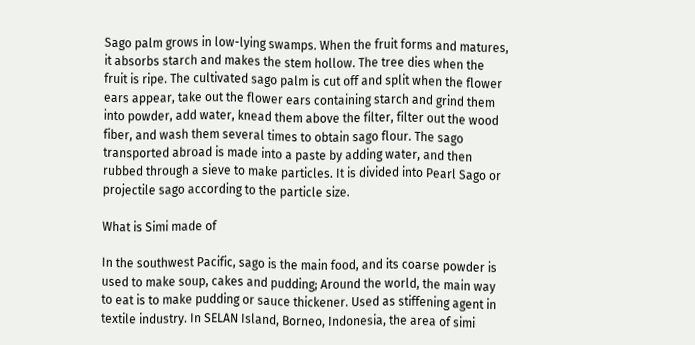Sago palm grows in low-lying swamps. When the fruit forms and matures, it absorbs starch and makes the stem hollow. The tree dies when the fruit is ripe. The cultivated sago palm is cut off and split when the flower ears appear, take out the flower ears containing starch and grind them into powder, add water, knead them above the filter, filter out the wood fiber, and wash them several times to obtain sago flour. The sago transported abroad is made into a paste by adding water, and then rubbed through a sieve to make particles. It is divided into Pearl Sago or projectile sago according to the particle size.

What is Simi made of

In the southwest Pacific, sago is the main food, and its coarse powder is used to make soup, cakes and pudding; Around the world, the main way to eat is to make pudding or sauce thickener. Used as stiffening agent in textile industry. In SELAN Island, Borneo, Indonesia, the area of simi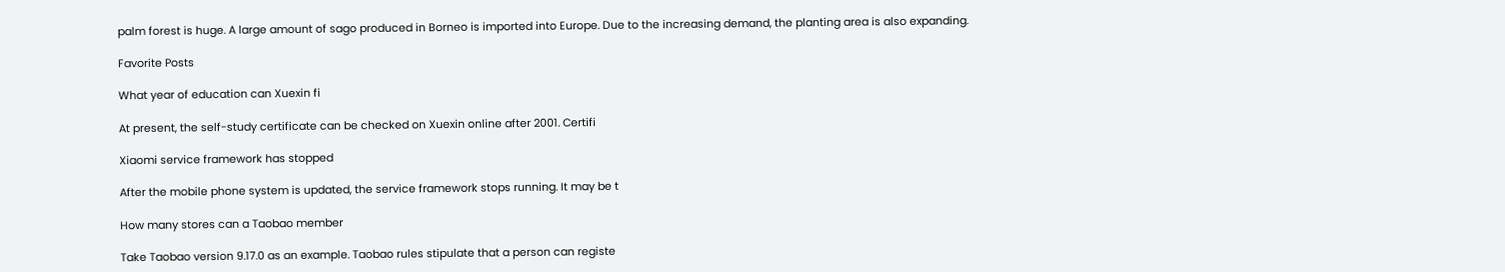palm forest is huge. A large amount of sago produced in Borneo is imported into Europe. Due to the increasing demand, the planting area is also expanding.

Favorite Posts

What year of education can Xuexin fi

At present, the self-study certificate can be checked on Xuexin online after 2001. Certifi

Xiaomi service framework has stopped

After the mobile phone system is updated, the service framework stops running. It may be t

How many stores can a Taobao member

Take Taobao version 9.17.0 as an example. Taobao rules stipulate that a person can registe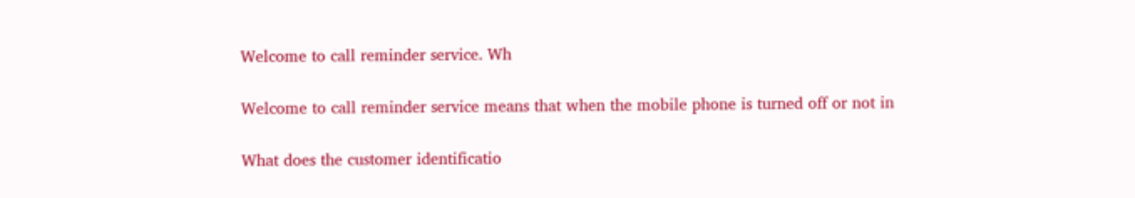Welcome to call reminder service. Wh

Welcome to call reminder service means that when the mobile phone is turned off or not in

What does the customer identificatio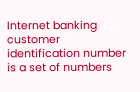Internet banking customer identification number is a set of numbers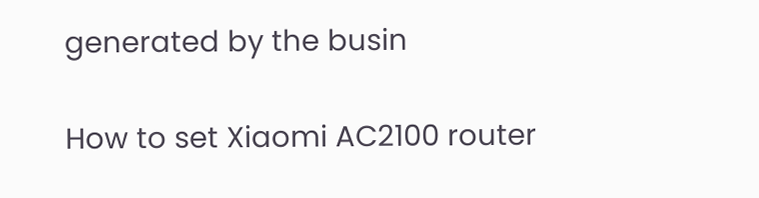generated by the busin

How to set Xiaomi AC2100 router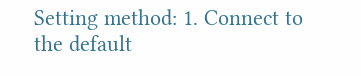Setting method: 1. Connect to the default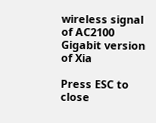wireless signal of AC2100 Gigabit version of Xia

Press ESC to close